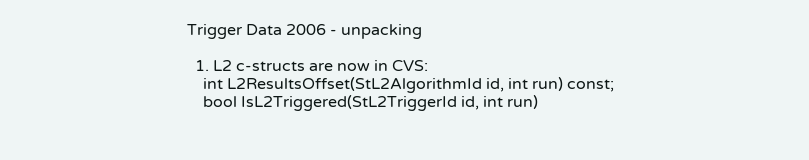Trigger Data 2006 - unpacking

  1. L2 c-structs are now in CVS:
    int L2ResultsOffset(StL2AlgorithmId id, int run) const;
    bool IsL2Triggered(StL2TriggerId id, int run)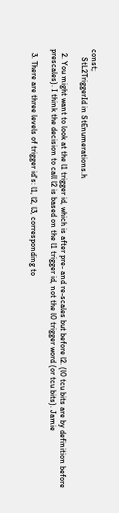const;
    StL2TriggerId in StEnumerations.h

  2. You might want to look at the l1 trigger id, which is after pre- and re-scales but before l2. (l0 tcu bits are by definition before prescales). I think the decision to call l2 is based on the l1 trigger id, not the l0 trigger word (or tcu bits). Jamie

  3. There are three levels of trigger id's: l1, l2, l3, corresponding to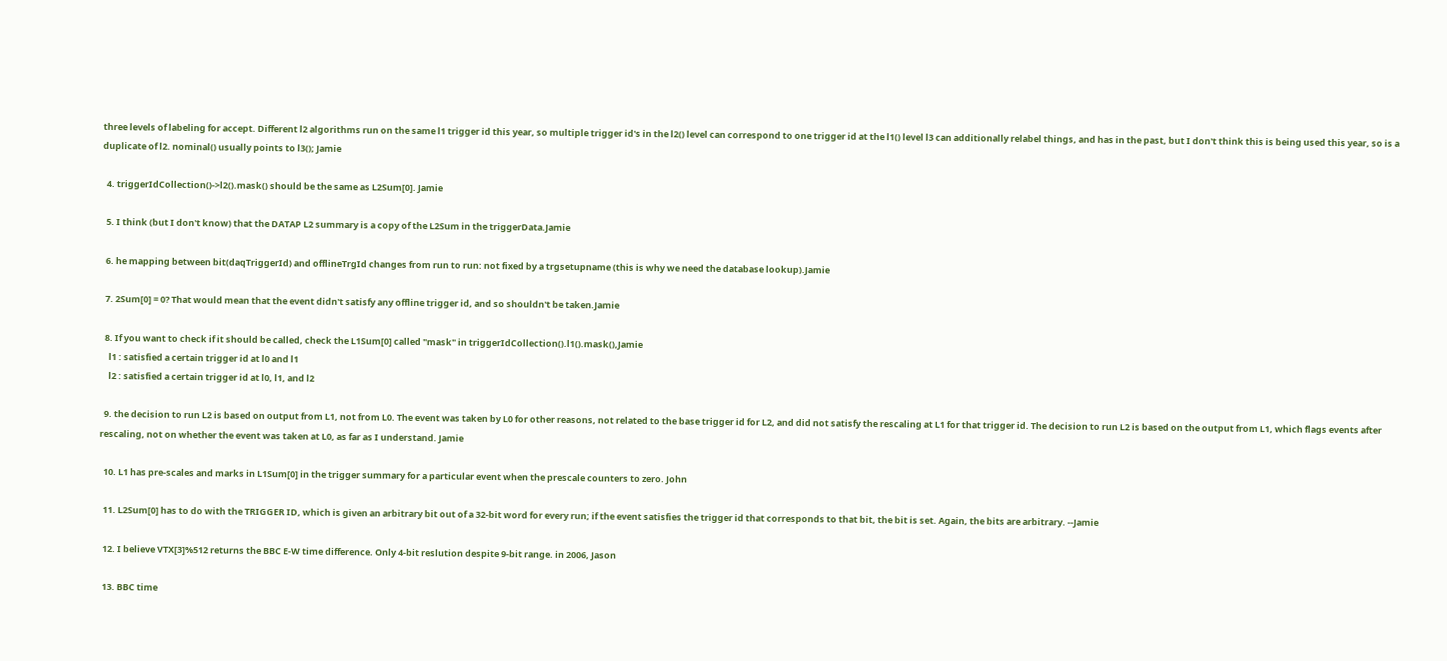three levels of labeling for accept. Different l2 algorithms run on the same l1 trigger id this year, so multiple trigger id's in the l2() level can correspond to one trigger id at the l1() level l3 can additionally relabel things, and has in the past, but I don't think this is being used this year, so is a duplicate of l2. nominal() usually points to l3(); Jamie

  4. triggerIdCollection()->l2().mask() should be the same as L2Sum[0]. Jamie

  5. I think (but I don't know) that the DATAP L2 summary is a copy of the L2Sum in the triggerData.Jamie

  6. he mapping between bit(daqTriggerId) and offlineTrgId changes from run to run: not fixed by a trgsetupname (this is why we need the database lookup).Jamie

  7. 2Sum[0] = 0? That would mean that the event didn't satisfy any offline trigger id, and so shouldn't be taken.Jamie

  8. If you want to check if it should be called, check the L1Sum[0] called "mask" in triggerIdCollection().l1().mask(),Jamie
    l1 : satisfied a certain trigger id at l0 and l1
    l2 : satisfied a certain trigger id at l0, l1, and l2

  9. the decision to run L2 is based on output from L1, not from L0. The event was taken by L0 for other reasons, not related to the base trigger id for L2, and did not satisfy the rescaling at L1 for that trigger id. The decision to run L2 is based on the output from L1, which flags events after rescaling, not on whether the event was taken at L0, as far as I understand. Jamie

  10. L1 has pre-scales and marks in L1Sum[0] in the trigger summary for a particular event when the prescale counters to zero. John

  11. L2Sum[0] has to do with the TRIGGER ID, which is given an arbitrary bit out of a 32-bit word for every run; if the event satisfies the trigger id that corresponds to that bit, the bit is set. Again, the bits are arbitrary. --Jamie

  12. I believe VTX[3]%512 returns the BBC E-W time difference. Only 4-bit reslution despite 9-bit range. in 2006, Jason

  13. BBC time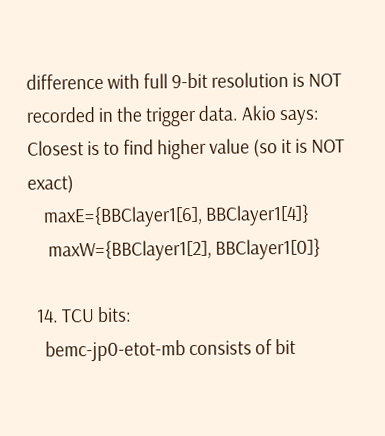difference with full 9-bit resolution is NOT recorded in the trigger data. Akio says: Closest is to find higher value (so it is NOT exact)
    maxE={BBClayer1[6], BBClayer1[4]}
     maxW={BBClayer1[2], BBClayer1[0]}

  14. TCU bits:
    bemc-jp0-etot-mb consists of bit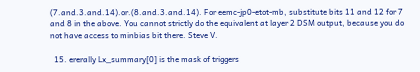(7.and.3.and.14).or.(8.and.3.and.14). For eemc-jp0-etot-mb, substitute bits 11 and 12 for 7 and 8 in the above. You cannot strictly do the equivalent at layer 2 DSM output, because you do not have access to minbias bit there. Steve V.

  15. ererally Lx_summary[0] is the mask of triggers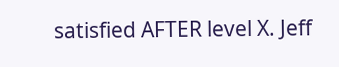satisfied AFTER level X. Jeff